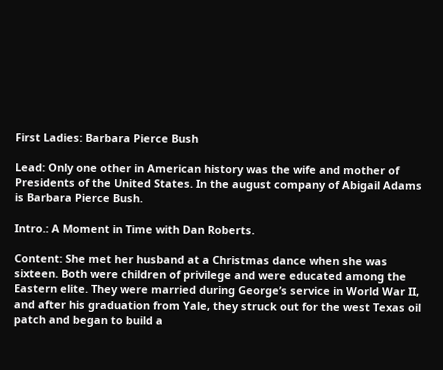First Ladies: Barbara Pierce Bush

Lead: Only one other in American history was the wife and mother of Presidents of the United States. In the august company of Abigail Adams is Barbara Pierce Bush.

Intro.: A Moment in Time with Dan Roberts.

Content: She met her husband at a Christmas dance when she was sixteen. Both were children of privilege and were educated among the Eastern elite. They were married during George’s service in World War II, and after his graduation from Yale, they struck out for the west Texas oil patch and began to build a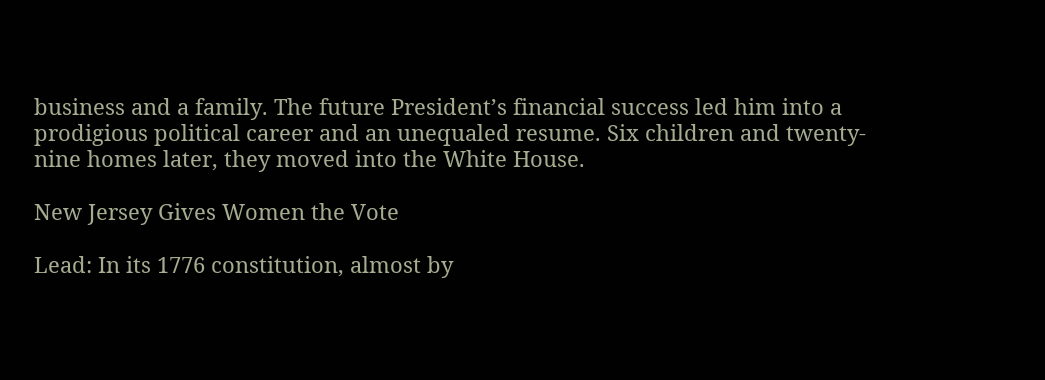business and a family. The future President’s financial success led him into a prodigious political career and an unequaled resume. Six children and twenty-nine homes later, they moved into the White House.

New Jersey Gives Women the Vote

Lead: In its 1776 constitution, almost by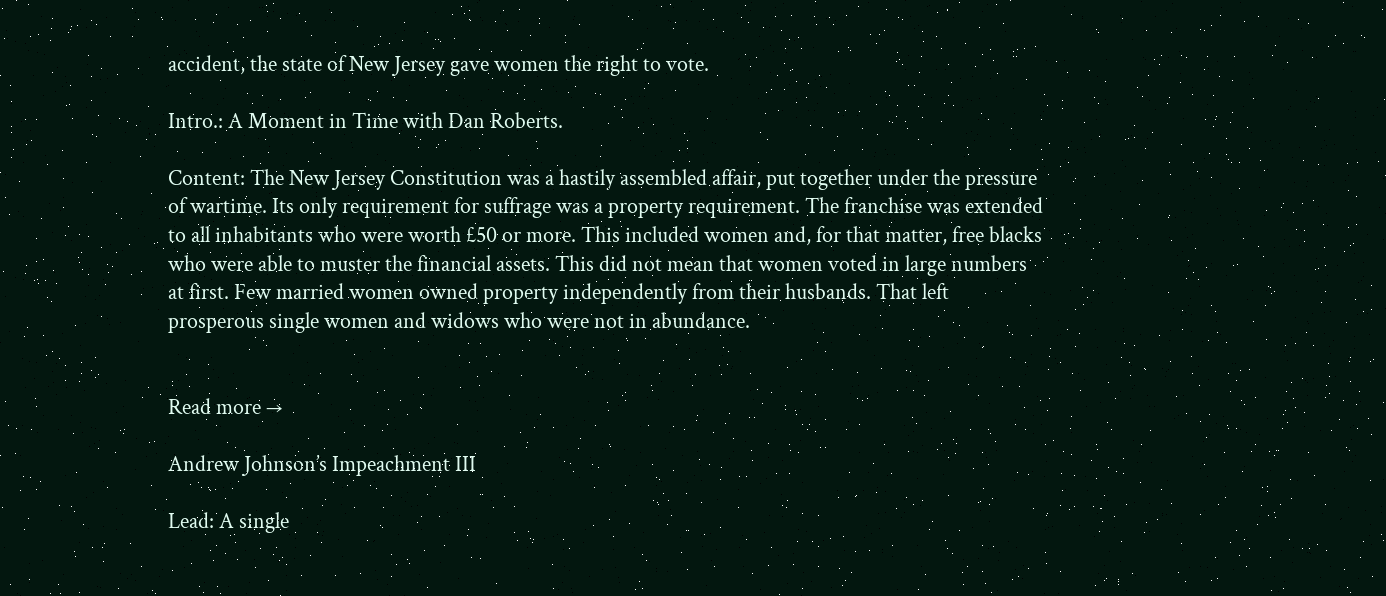accident, the state of New Jersey gave women the right to vote.

Intro.: A Moment in Time with Dan Roberts.

Content: The New Jersey Constitution was a hastily assembled affair, put together under the pressure of wartime. Its only requirement for suffrage was a property requirement. The franchise was extended to all inhabitants who were worth £50 or more. This included women and, for that matter, free blacks who were able to muster the financial assets. This did not mean that women voted in large numbers at first. Few married women owned property independently from their husbands. That left prosperous single women and widows who were not in abundance.


Read more →

Andrew Johnson’s Impeachment III

Lead: A single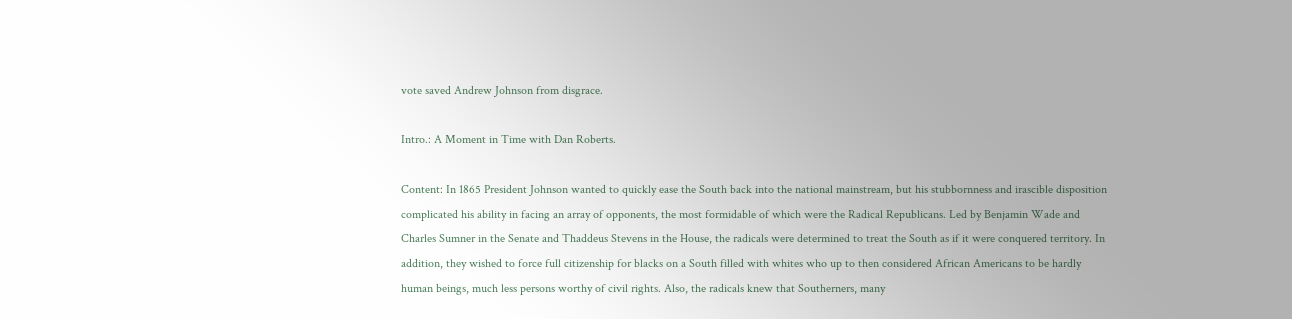vote saved Andrew Johnson from disgrace.

Intro.: A Moment in Time with Dan Roberts.

Content: In 1865 President Johnson wanted to quickly ease the South back into the national mainstream, but his stubbornness and irascible disposition complicated his ability in facing an array of opponents, the most formidable of which were the Radical Republicans. Led by Benjamin Wade and Charles Sumner in the Senate and Thaddeus Stevens in the House, the radicals were determined to treat the South as if it were conquered territory. In addition, they wished to force full citizenship for blacks on a South filled with whites who up to then considered African Americans to be hardly human beings, much less persons worthy of civil rights. Also, the radicals knew that Southerners, many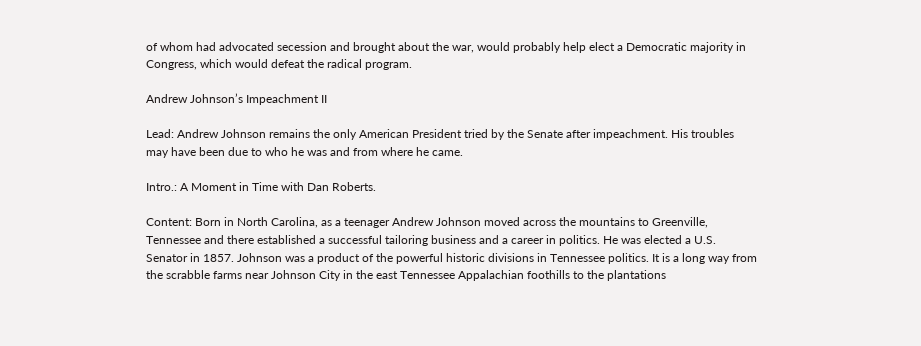of whom had advocated secession and brought about the war, would probably help elect a Democratic majority in Congress, which would defeat the radical program.

Andrew Johnson’s Impeachment II

Lead: Andrew Johnson remains the only American President tried by the Senate after impeachment. His troubles may have been due to who he was and from where he came.

Intro.: A Moment in Time with Dan Roberts.

Content: Born in North Carolina, as a teenager Andrew Johnson moved across the mountains to Greenville, Tennessee and there established a successful tailoring business and a career in politics. He was elected a U.S. Senator in 1857. Johnson was a product of the powerful historic divisions in Tennessee politics. It is a long way from the scrabble farms near Johnson City in the east Tennessee Appalachian foothills to the plantations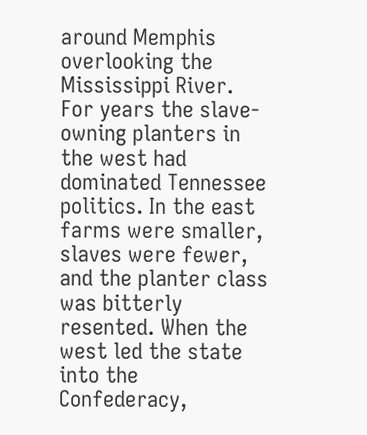around Memphis overlooking the Mississippi River. For years the slave-owning planters in the west had dominated Tennessee politics. In the east farms were smaller, slaves were fewer, and the planter class was bitterly resented. When the west led the state into the Confederacy,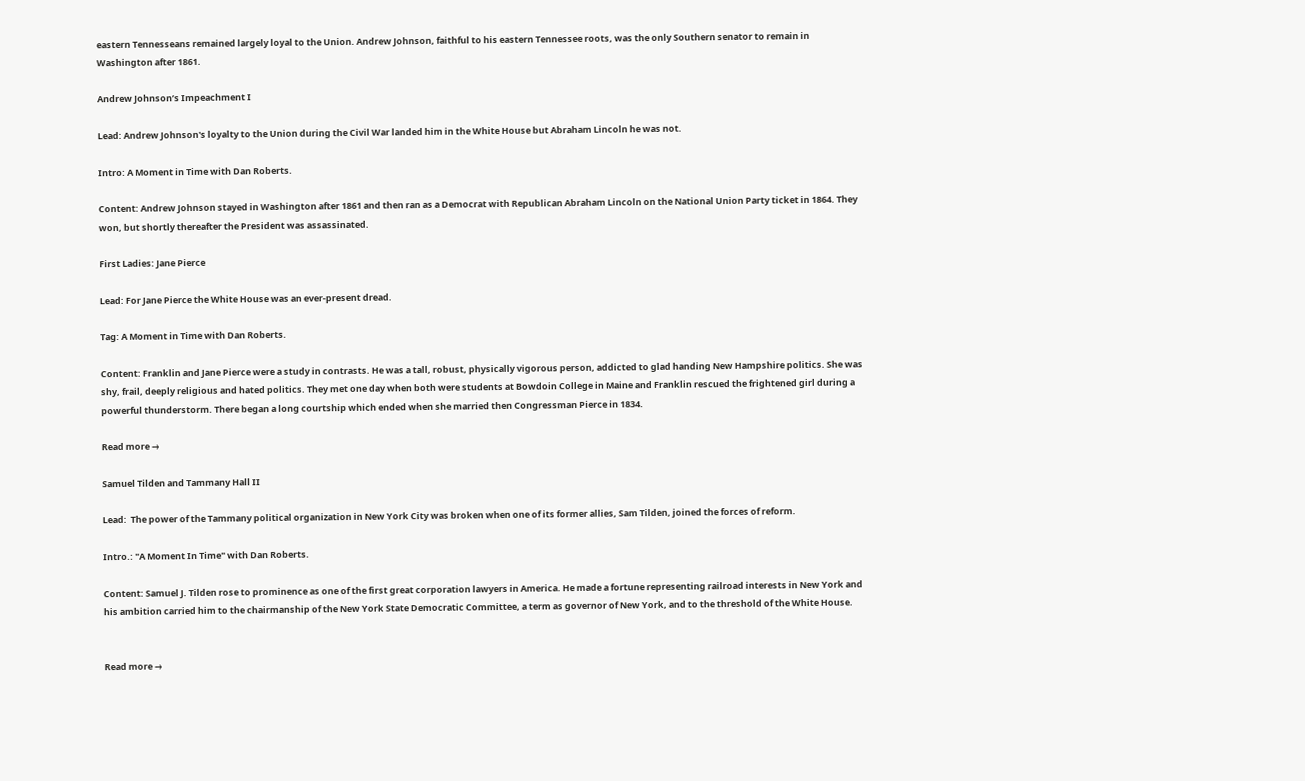eastern Tennesseans remained largely loyal to the Union. Andrew Johnson, faithful to his eastern Tennessee roots, was the only Southern senator to remain in Washington after 1861.

Andrew Johnson’s Impeachment I

Lead: Andrew Johnson's loyalty to the Union during the Civil War landed him in the White House but Abraham Lincoln he was not.

Intro: A Moment in Time with Dan Roberts.

Content: Andrew Johnson stayed in Washington after 1861 and then ran as a Democrat with Republican Abraham Lincoln on the National Union Party ticket in 1864. They won, but shortly thereafter the President was assassinated.

First Ladies: Jane Pierce

Lead: For Jane Pierce the White House was an ever-present dread.

Tag: A Moment in Time with Dan Roberts.

Content: Franklin and Jane Pierce were a study in contrasts. He was a tall, robust, physically vigorous person, addicted to glad handing New Hampshire politics. She was shy, frail, deeply religious and hated politics. They met one day when both were students at Bowdoin College in Maine and Franklin rescued the frightened girl during a powerful thunderstorm. There began a long courtship which ended when she married then Congressman Pierce in 1834.

Read more →

Samuel Tilden and Tammany Hall II

Lead:  The power of the Tammany political organization in New York City was broken when one of its former allies, Sam Tilden, joined the forces of reform.

Intro.: "A Moment In Time" with Dan Roberts.

Content: Samuel J. Tilden rose to prominence as one of the first great corporation lawyers in America. He made a fortune representing railroad interests in New York and his ambition carried him to the chairmanship of the New York State Democratic Committee, a term as governor of New York, and to the threshold of the White House.


Read more →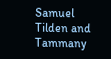Samuel Tilden and Tammany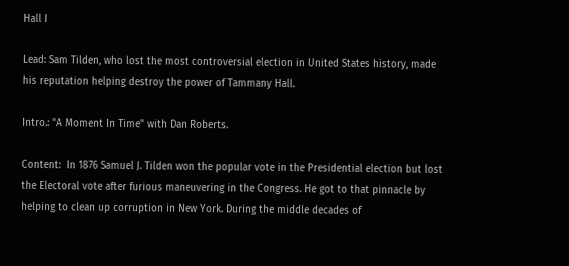Hall I

Lead: Sam Tilden, who lost the most controversial election in United States history, made his reputation helping destroy the power of Tammany Hall.

Intro.: "A Moment In Time" with Dan Roberts.

Content:  In 1876 Samuel J. Tilden won the popular vote in the Presidential election but lost the Electoral vote after furious maneuvering in the Congress. He got to that pinnacle by helping to clean up corruption in New York. During the middle decades of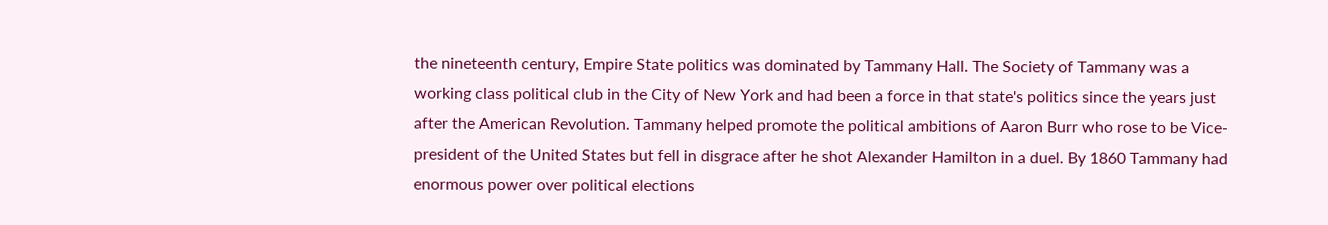the nineteenth century, Empire State politics was dominated by Tammany Hall. The Society of Tammany was a working class political club in the City of New York and had been a force in that state's politics since the years just after the American Revolution. Tammany helped promote the political ambitions of Aaron Burr who rose to be Vice-president of the United States but fell in disgrace after he shot Alexander Hamilton in a duel. By 1860 Tammany had enormous power over political elections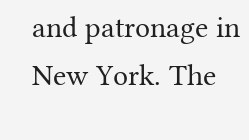and patronage in New York. The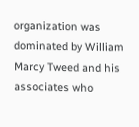organization was dominated by William Marcy Tweed and his associates who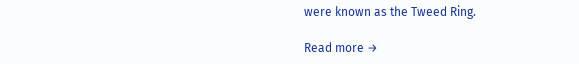were known as the Tweed Ring.

Read more →